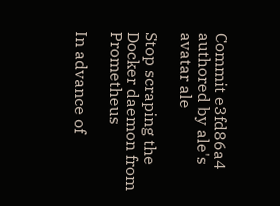Commit e3fd86a4 authored by ale's avatar ale

Stop scraping the Docker daemon from Prometheus

In advance of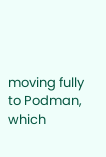moving fully to Podman, which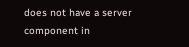does not have a server
component in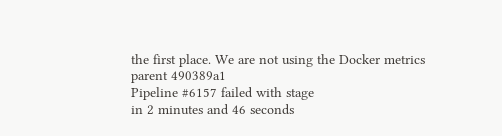the first place. We are not using the Docker metrics
parent 490389a1
Pipeline #6157 failed with stage
in 2 minutes and 46 seconds